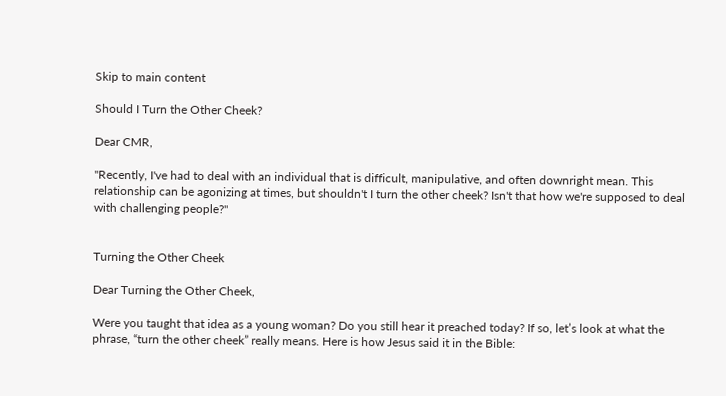Skip to main content

Should I Turn the Other Cheek?

Dear CMR,

"Recently, I've had to deal with an individual that is difficult, manipulative, and often downright mean. This relationship can be agonizing at times, but shouldn't I turn the other cheek? Isn't that how we're supposed to deal with challenging people?"


Turning the Other Cheek

Dear Turning the Other Cheek,

Were you taught that idea as a young woman? Do you still hear it preached today? If so, let’s look at what the phrase, “turn the other cheek” really means. Here is how Jesus said it in the Bible: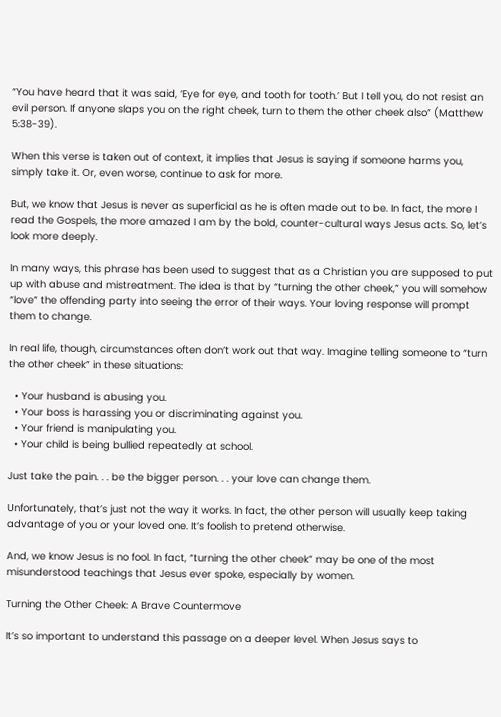“You have heard that it was said, ‘Eye for eye, and tooth for tooth.’ But I tell you, do not resist an evil person. If anyone slaps you on the right cheek, turn to them the other cheek also” (Matthew 5:38-39).

When this verse is taken out of context, it implies that Jesus is saying if someone harms you, simply take it. Or, even worse, continue to ask for more.

But, we know that Jesus is never as superficial as he is often made out to be. In fact, the more I read the Gospels, the more amazed I am by the bold, counter-cultural ways Jesus acts. So, let’s look more deeply.

In many ways, this phrase has been used to suggest that as a Christian you are supposed to put up with abuse and mistreatment. The idea is that by “turning the other cheek,” you will somehow “love” the offending party into seeing the error of their ways. Your loving response will prompt them to change.

In real life, though, circumstances often don’t work out that way. Imagine telling someone to “turn the other cheek” in these situations:

  • Your husband is abusing you.
  • Your boss is harassing you or discriminating against you.
  • Your friend is manipulating you.
  • Your child is being bullied repeatedly at school.

Just take the pain. . . be the bigger person. . . your love can change them.

Unfortunately, that’s just not the way it works. In fact, the other person will usually keep taking advantage of you or your loved one. It’s foolish to pretend otherwise.

And, we know Jesus is no fool. In fact, “turning the other cheek” may be one of the most misunderstood teachings that Jesus ever spoke, especially by women.

Turning the Other Cheek: A Brave Countermove

It’s so important to understand this passage on a deeper level. When Jesus says to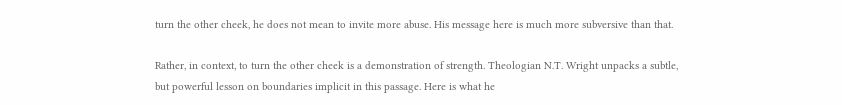turn the other cheek, he does not mean to invite more abuse. His message here is much more subversive than that.

Rather, in context, to turn the other cheek is a demonstration of strength. Theologian N.T. Wright unpacks a subtle, but powerful lesson on boundaries implicit in this passage. Here is what he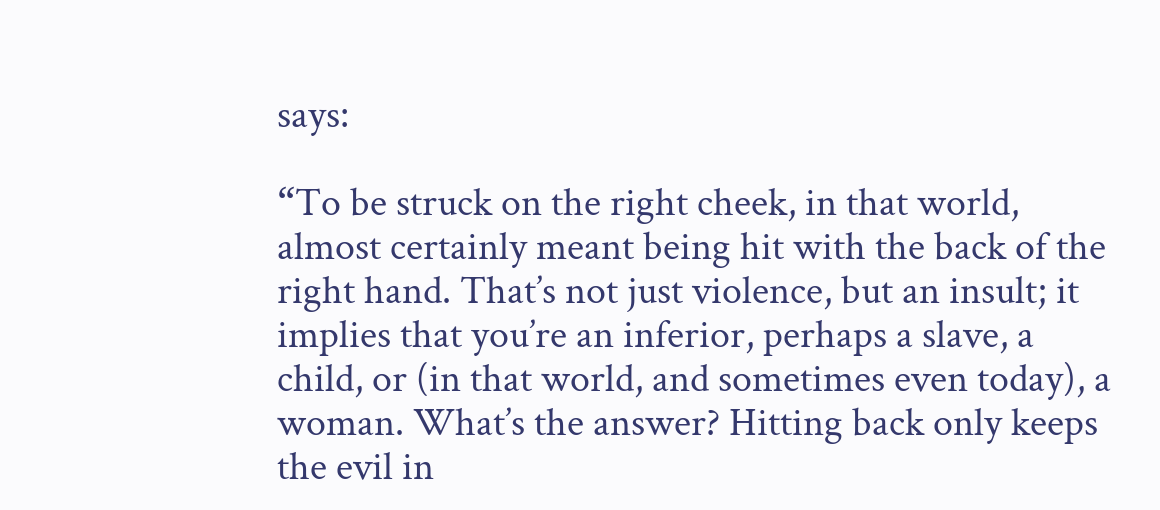says:

“To be struck on the right cheek, in that world, almost certainly meant being hit with the back of the right hand. That’s not just violence, but an insult; it implies that you’re an inferior, perhaps a slave, a child, or (in that world, and sometimes even today), a woman. What’s the answer? Hitting back only keeps the evil in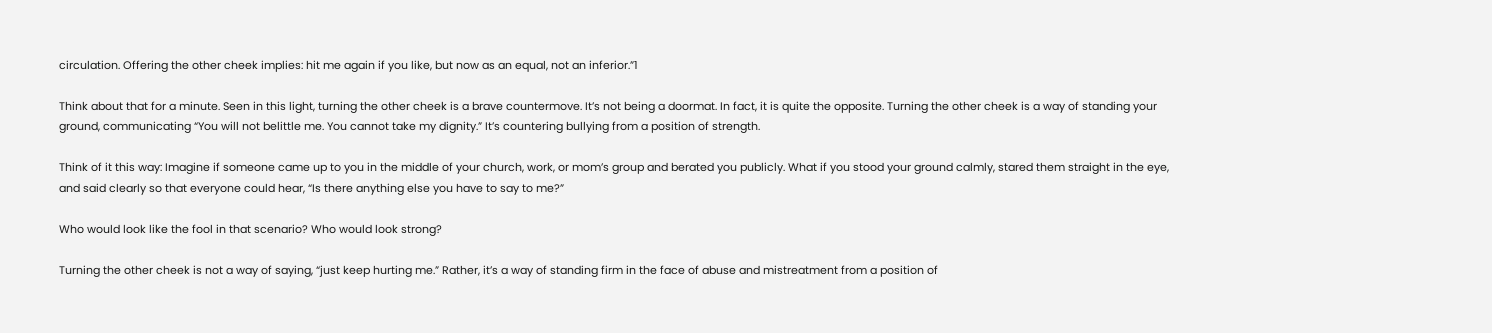circulation. Offering the other cheek implies: hit me again if you like, but now as an equal, not an inferior.”1

Think about that for a minute. Seen in this light, turning the other cheek is a brave countermove. It’s not being a doormat. In fact, it is quite the opposite. Turning the other cheek is a way of standing your ground, communicating “You will not belittle me. You cannot take my dignity.” It’s countering bullying from a position of strength.

Think of it this way: Imagine if someone came up to you in the middle of your church, work, or mom’s group and berated you publicly. What if you stood your ground calmly, stared them straight in the eye, and said clearly so that everyone could hear, “Is there anything else you have to say to me?”

Who would look like the fool in that scenario? Who would look strong?

Turning the other cheek is not a way of saying, “just keep hurting me.” Rather, it’s a way of standing firm in the face of abuse and mistreatment from a position of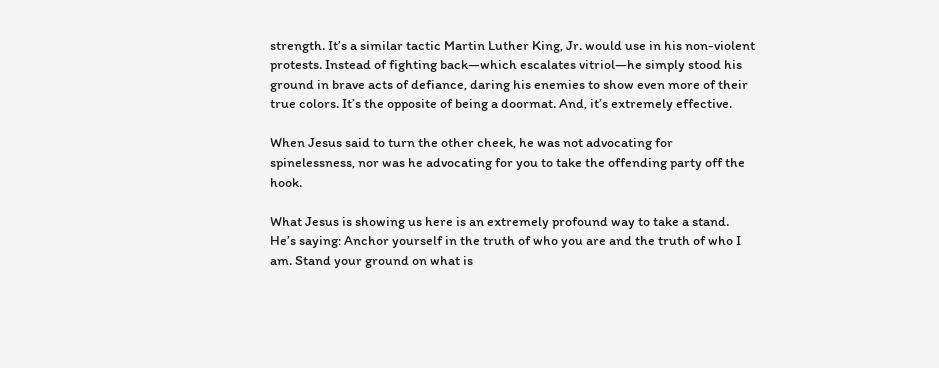strength. It’s a similar tactic Martin Luther King, Jr. would use in his non-violent protests. Instead of fighting back—which escalates vitriol—he simply stood his ground in brave acts of defiance, daring his enemies to show even more of their true colors. It’s the opposite of being a doormat. And, it’s extremely effective.

When Jesus said to turn the other cheek, he was not advocating for spinelessness, nor was he advocating for you to take the offending party off the hook.

What Jesus is showing us here is an extremely profound way to take a stand. He’s saying: Anchor yourself in the truth of who you are and the truth of who I am. Stand your ground on what is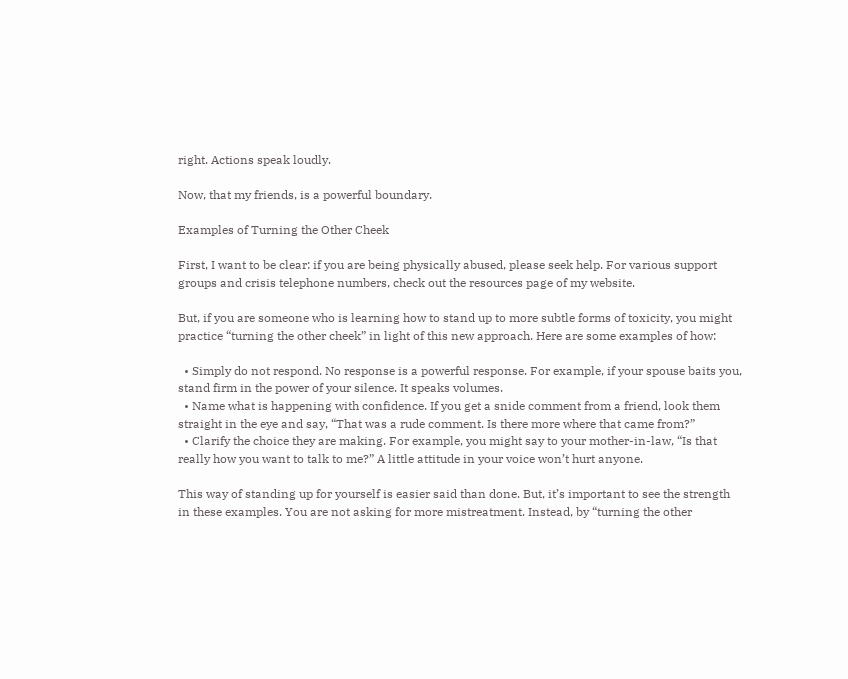right. Actions speak loudly.

Now, that my friends, is a powerful boundary.

Examples of Turning the Other Cheek

First, I want to be clear: if you are being physically abused, please seek help. For various support groups and crisis telephone numbers, check out the resources page of my website.

But, if you are someone who is learning how to stand up to more subtle forms of toxicity, you might practice “turning the other cheek” in light of this new approach. Here are some examples of how:

  • Simply do not respond. No response is a powerful response. For example, if your spouse baits you, stand firm in the power of your silence. It speaks volumes.
  • Name what is happening with confidence. If you get a snide comment from a friend, look them straight in the eye and say, “That was a rude comment. Is there more where that came from?”
  • Clarify the choice they are making. For example, you might say to your mother-in-law, “Is that really how you want to talk to me?” A little attitude in your voice won’t hurt anyone.

This way of standing up for yourself is easier said than done. But, it’s important to see the strength in these examples. You are not asking for more mistreatment. Instead, by “turning the other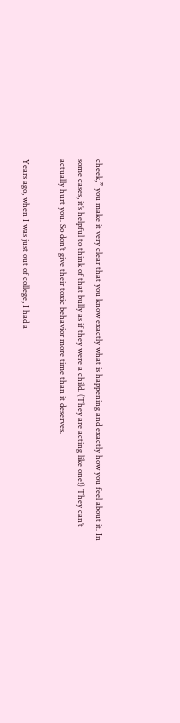cheek,” you make it very clear that you know exactly what is happening and exactly how you feel about it. In some cases, it’s helpful to think of that bully as if they were a child. (They are acting like one!) They can’t actually hurt you. So don’t give their toxic behavior more time than it deserves.

Years ago, when I was just out of college, I had a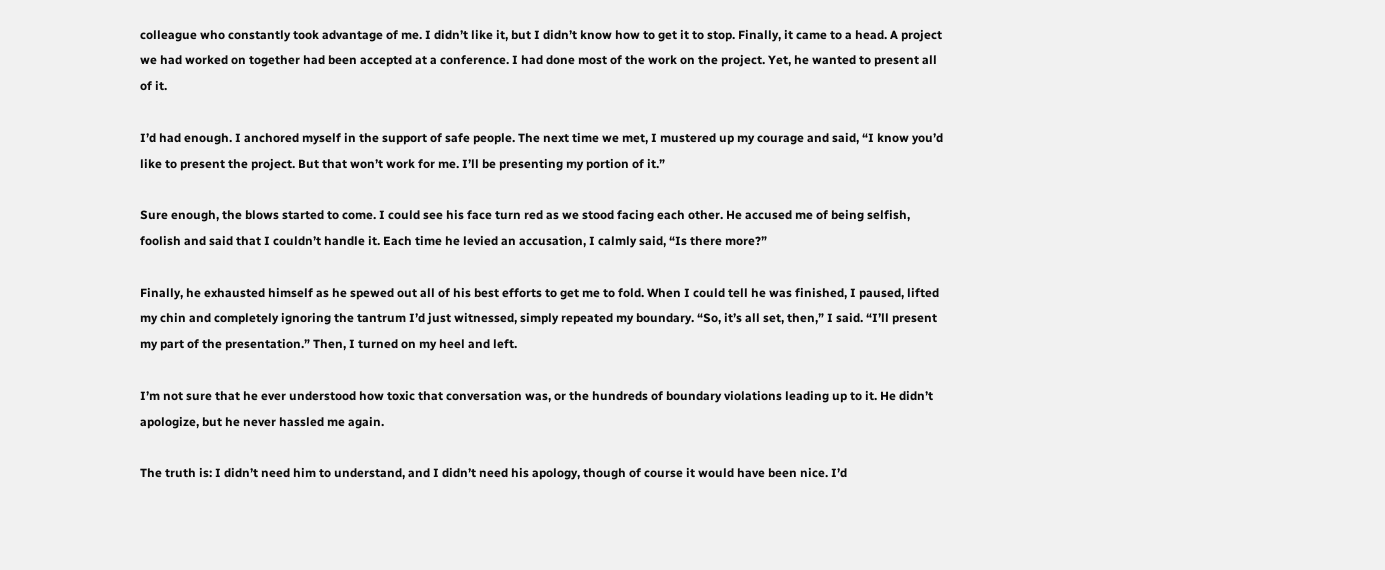colleague who constantly took advantage of me. I didn’t like it, but I didn’t know how to get it to stop. Finally, it came to a head. A project we had worked on together had been accepted at a conference. I had done most of the work on the project. Yet, he wanted to present all of it.

I’d had enough. I anchored myself in the support of safe people. The next time we met, I mustered up my courage and said, “I know you’d like to present the project. But that won’t work for me. I’ll be presenting my portion of it.”

Sure enough, the blows started to come. I could see his face turn red as we stood facing each other. He accused me of being selfish, foolish and said that I couldn’t handle it. Each time he levied an accusation, I calmly said, “Is there more?”

Finally, he exhausted himself as he spewed out all of his best efforts to get me to fold. When I could tell he was finished, I paused, lifted my chin and completely ignoring the tantrum I’d just witnessed, simply repeated my boundary. “So, it’s all set, then,” I said. “I’ll present my part of the presentation.” Then, I turned on my heel and left.

I’m not sure that he ever understood how toxic that conversation was, or the hundreds of boundary violations leading up to it. He didn’t apologize, but he never hassled me again.

The truth is: I didn’t need him to understand, and I didn’t need his apology, though of course it would have been nice. I’d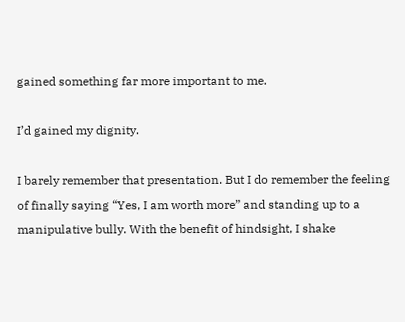gained something far more important to me.

I’d gained my dignity.

I barely remember that presentation. But I do remember the feeling of finally saying “Yes, I am worth more” and standing up to a manipulative bully. With the benefit of hindsight, I shake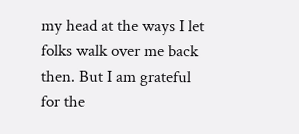my head at the ways I let folks walk over me back then. But I am grateful for the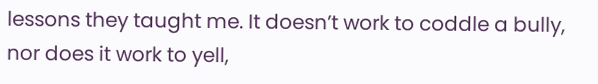lessons they taught me. It doesn’t work to coddle a bully, nor does it work to yell,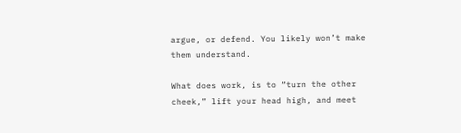argue, or defend. You likely won’t make them understand.

What does work, is to “turn the other cheek,” lift your head high, and meet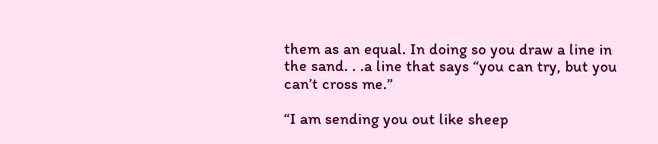them as an equal. In doing so you draw a line in the sand. . .a line that says “you can try, but you can’t cross me.”

“I am sending you out like sheep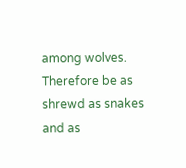among wolves. Therefore be as shrewd as snakes and as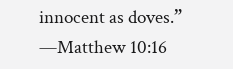innocent as doves.” —Matthew 10:16